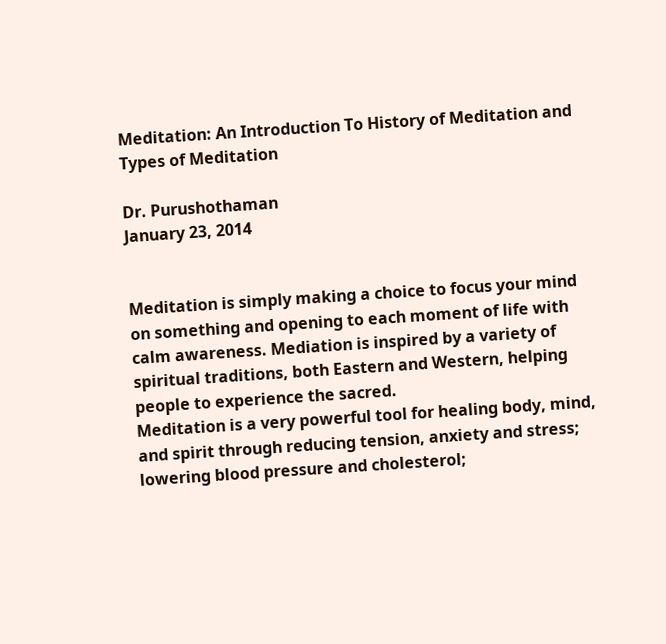Meditation: An Introduction To History of Meditation and Types of Meditation

Dr. Purushothaman
January 23, 2014


Meditation is simply making a choice to focus your mind on something and opening to each moment of life with calm awareness. Mediation is inspired by a variety of spiritual traditions, both Eastern and Western, helping people to experience the sacred.
Meditation is a very powerful tool for healing body, mind, and spirit through reducing tension, anxiety and stress; lowering blood pressure and cholesterol;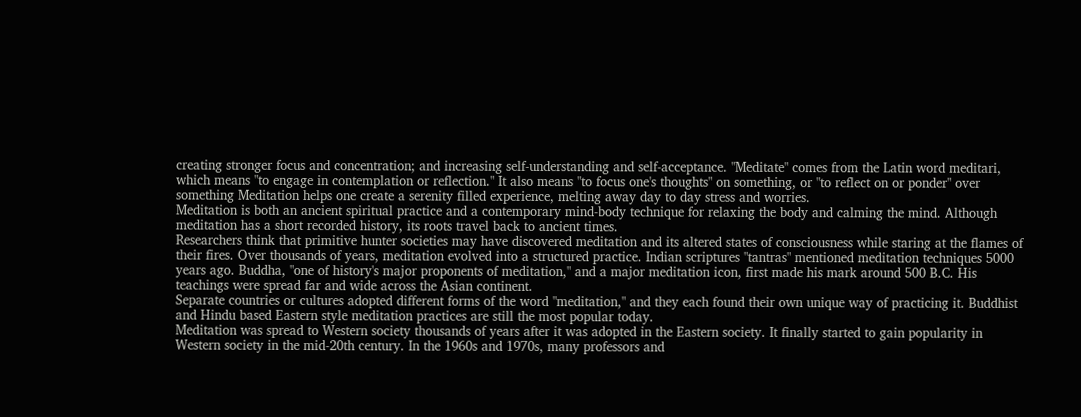creating stronger focus and concentration; and increasing self-understanding and self-acceptance. "Meditate" comes from the Latin word meditari, which means "to engage in contemplation or reflection." It also means "to focus one's thoughts" on something, or "to reflect on or ponder" over something Meditation helps one create a serenity filled experience, melting away day to day stress and worries.
Meditation is both an ancient spiritual practice and a contemporary mind-body technique for relaxing the body and calming the mind. Although meditation has a short recorded history, its roots travel back to ancient times.
Researchers think that primitive hunter societies may have discovered meditation and its altered states of consciousness while staring at the flames of their fires. Over thousands of years, meditation evolved into a structured practice. Indian scriptures "tantras" mentioned meditation techniques 5000 years ago. Buddha, "one of history's major proponents of meditation," and a major meditation icon, first made his mark around 500 B.C. His teachings were spread far and wide across the Asian continent.
Separate countries or cultures adopted different forms of the word "meditation," and they each found their own unique way of practicing it. Buddhist and Hindu based Eastern style meditation practices are still the most popular today.
Meditation was spread to Western society thousands of years after it was adopted in the Eastern society. It finally started to gain popularity in Western society in the mid-20th century. In the 1960s and 1970s, many professors and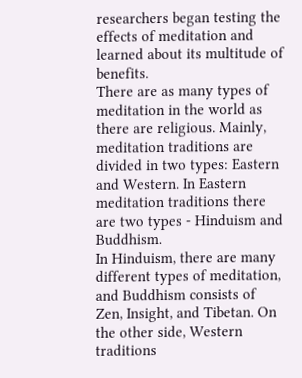researchers began testing the effects of meditation and learned about its multitude of benefits.
There are as many types of meditation in the world as there are religious. Mainly, meditation traditions are divided in two types: Eastern and Western. In Eastern meditation traditions there are two types - Hinduism and Buddhism.
In Hinduism, there are many different types of meditation, and Buddhism consists of Zen, Insight, and Tibetan. On the other side, Western traditions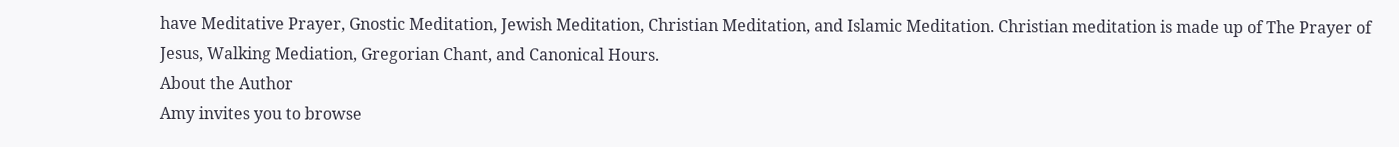have Meditative Prayer, Gnostic Meditation, Jewish Meditation, Christian Meditation, and Islamic Meditation. Christian meditation is made up of The Prayer of Jesus, Walking Mediation, Gregorian Chant, and Canonical Hours.
About the Author
Amy invites you to browse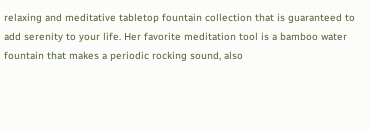relaxing and meditative tabletop fountain collection that is guaranteed to add serenity to your life. Her favorite meditation tool is a bamboo water fountain that makes a periodic rocking sound, also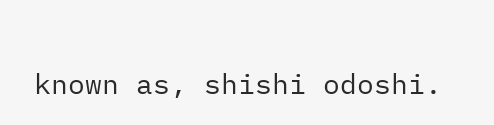known as, shishi odoshi.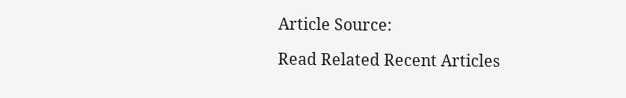Article Source:

Read Related Recent Articles